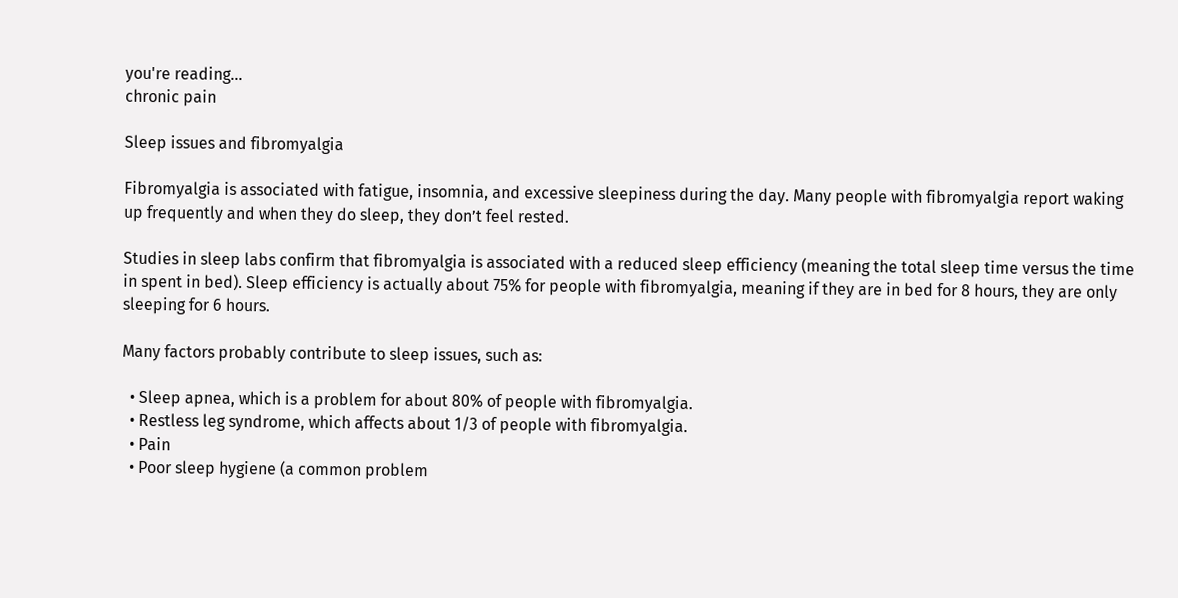you're reading...
chronic pain

Sleep issues and fibromyalgia

Fibromyalgia is associated with fatigue, insomnia, and excessive sleepiness during the day. Many people with fibromyalgia report waking up frequently and when they do sleep, they don’t feel rested.

Studies in sleep labs confirm that fibromyalgia is associated with a reduced sleep efficiency (meaning the total sleep time versus the time in spent in bed). Sleep efficiency is actually about 75% for people with fibromyalgia, meaning if they are in bed for 8 hours, they are only sleeping for 6 hours.

Many factors probably contribute to sleep issues, such as:

  • Sleep apnea, which is a problem for about 80% of people with fibromyalgia.
  • Restless leg syndrome, which affects about 1/3 of people with fibromyalgia.
  • Pain
  • Poor sleep hygiene (a common problem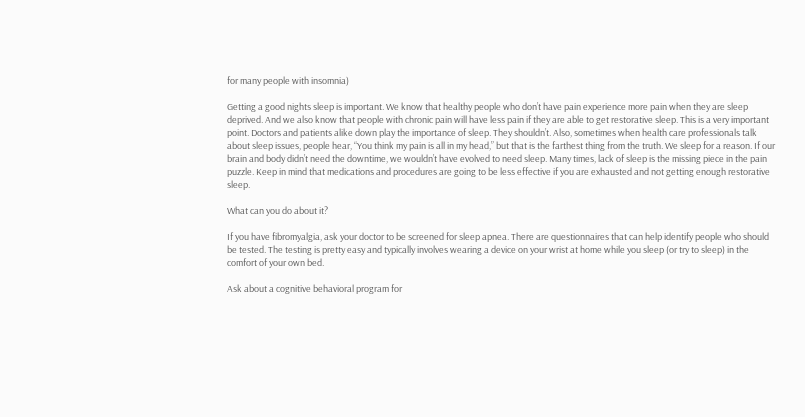for many people with insomnia)

Getting a good nights sleep is important. We know that healthy people who don’t have pain experience more pain when they are sleep deprived. And we also know that people with chronic pain will have less pain if they are able to get restorative sleep. This is a very important point. Doctors and patients alike down play the importance of sleep. They shouldn’t. Also, sometimes when health care professionals talk about sleep issues, people hear, “You think my pain is all in my head,” but that is the farthest thing from the truth. We sleep for a reason. If our brain and body didn’t need the downtime, we wouldn’t have evolved to need sleep. Many times, lack of sleep is the missing piece in the pain puzzle. Keep in mind that medications and procedures are going to be less effective if you are exhausted and not getting enough restorative sleep.

What can you do about it?

If you have fibromyalgia, ask your doctor to be screened for sleep apnea. There are questionnaires that can help identify people who should be tested. The testing is pretty easy and typically involves wearing a device on your wrist at home while you sleep (or try to sleep) in the comfort of your own bed.

Ask about a cognitive behavioral program for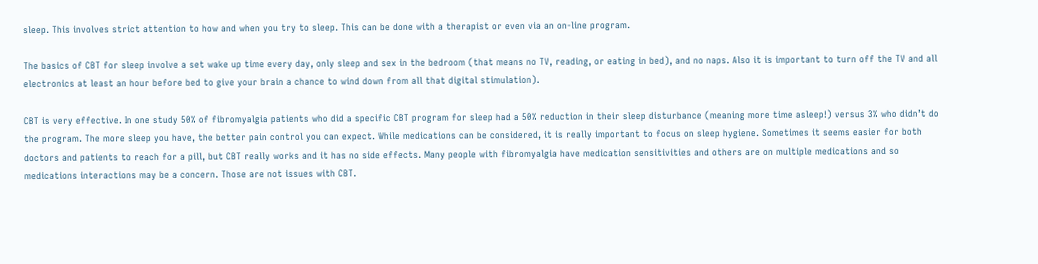sleep. This involves strict attention to how and when you try to sleep. This can be done with a therapist or even via an on-line program.

The basics of CBT for sleep involve a set wake up time every day, only sleep and sex in the bedroom (that means no TV, reading, or eating in bed), and no naps. Also it is important to turn off the TV and all electronics at least an hour before bed to give your brain a chance to wind down from all that digital stimulation).

CBT is very effective. In one study 50% of fibromyalgia patients who did a specific CBT program for sleep had a 50% reduction in their sleep disturbance (meaning more time asleep!) versus 3% who didn’t do the program. The more sleep you have, the better pain control you can expect. While medications can be considered, it is really important to focus on sleep hygiene. Sometimes it seems easier for both doctors and patients to reach for a pill, but CBT really works and it has no side effects. Many people with fibromyalgia have medication sensitivities and others are on multiple medications and so medications interactions may be a concern. Those are not issues with CBT.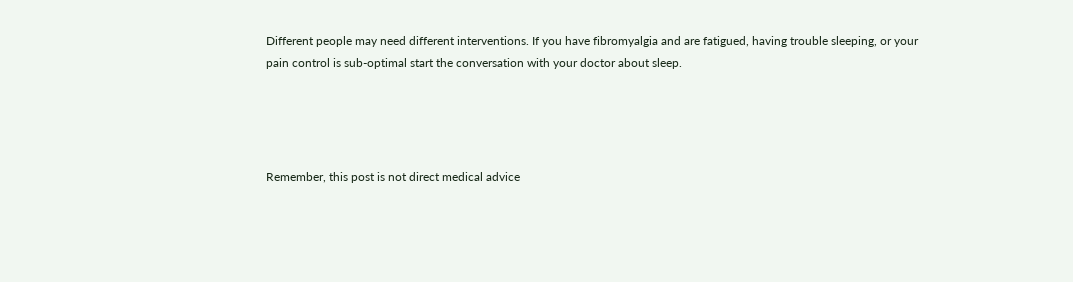Different people may need different interventions. If you have fibromyalgia and are fatigued, having trouble sleeping, or your pain control is sub-optimal start the conversation with your doctor about sleep.




Remember, this post is not direct medical advice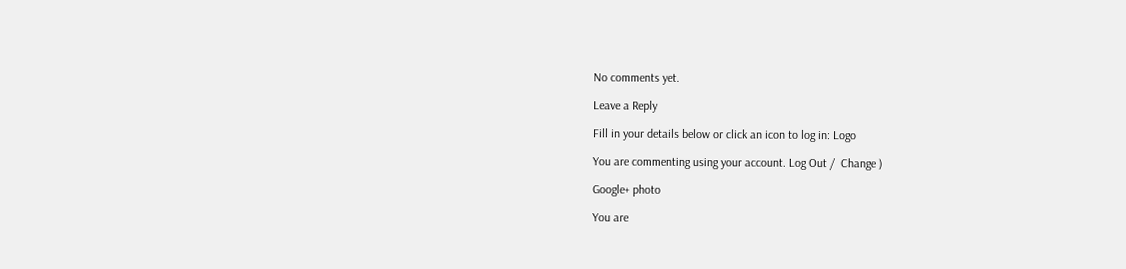No comments yet.

Leave a Reply

Fill in your details below or click an icon to log in: Logo

You are commenting using your account. Log Out /  Change )

Google+ photo

You are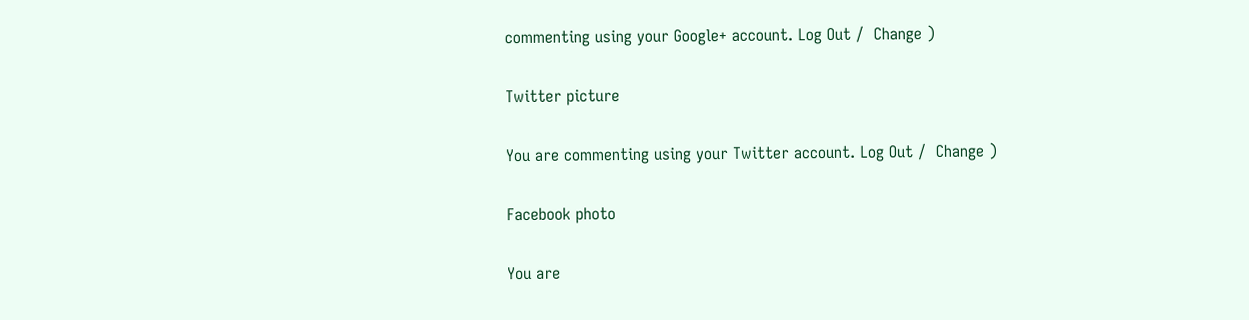commenting using your Google+ account. Log Out /  Change )

Twitter picture

You are commenting using your Twitter account. Log Out /  Change )

Facebook photo

You are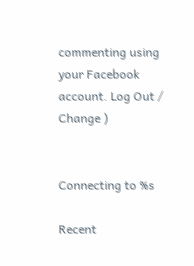commenting using your Facebook account. Log Out /  Change )


Connecting to %s

Recent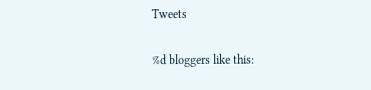Tweets

%d bloggers like this: